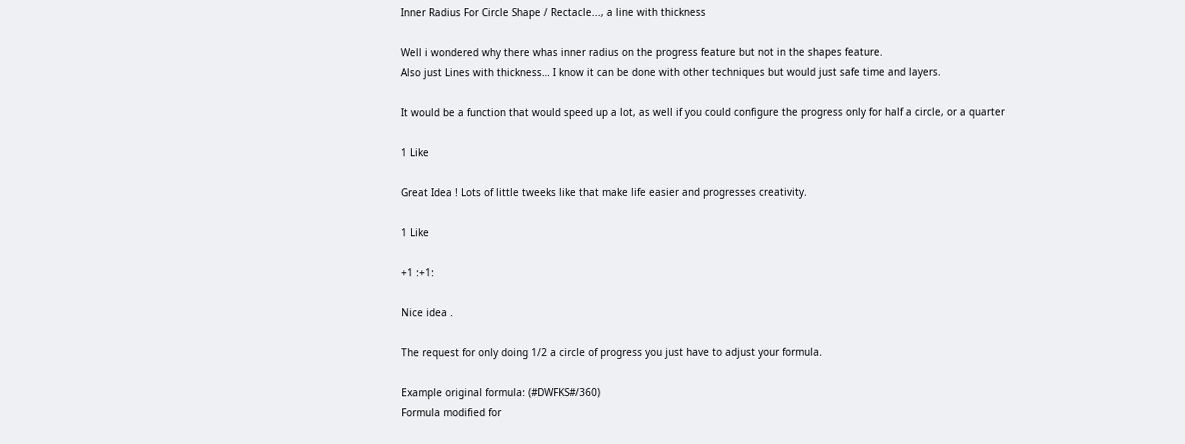Inner Radius For Circle Shape / Rectacle..., a line with thickness

Well i wondered why there whas inner radius on the progress feature but not in the shapes feature.
Also just Lines with thickness… I know it can be done with other techniques but would just safe time and layers.

It would be a function that would speed up a lot, as well if you could configure the progress only for half a circle, or a quarter

1 Like

Great Idea ! Lots of little tweeks like that make life easier and progresses creativity.

1 Like

+1 :+1:

Nice idea .

The request for only doing 1/2 a circle of progress you just have to adjust your formula.

Example original formula: (#DWFKS#/360)
Formula modified for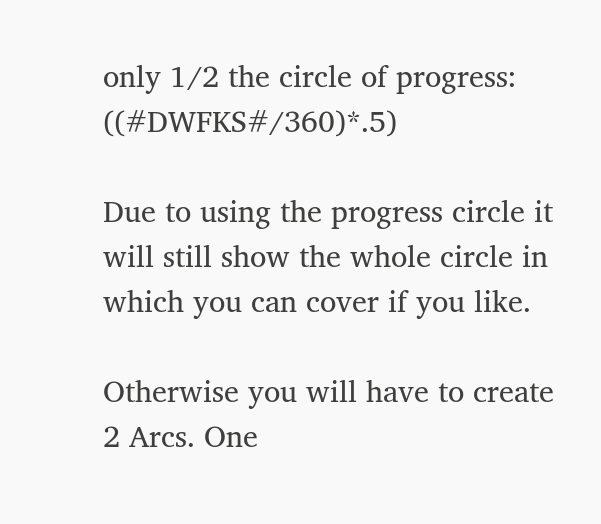only 1/2 the circle of progress: ((#DWFKS#/360)*.5)

Due to using the progress circle it will still show the whole circle in which you can cover if you like.

Otherwise you will have to create 2 Arcs. One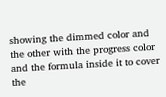showing the dimmed color and the other with the progress color and the formula inside it to cover the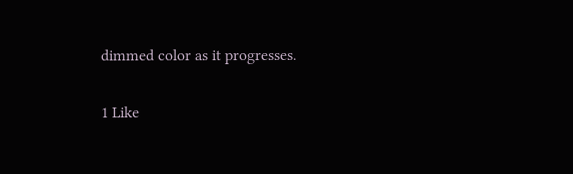dimmed color as it progresses.

1 Like